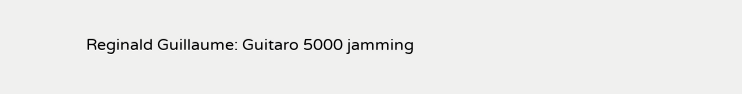Reginald Guillaume: Guitaro 5000 jamming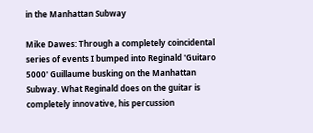in the Manhattan Subway

Mike Dawes: Through a completely coincidental series of events I bumped into Reginald 'Guitaro 5000' Guillaume busking on the Manhattan Subway. What Reginald does on the guitar is completely innovative, his percussion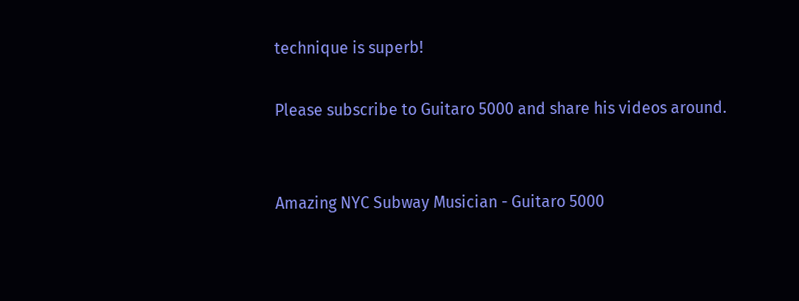technique is superb!

Please subscribe to Guitaro 5000 and share his videos around.


Amazing NYC Subway Musician - Guitaro 5000